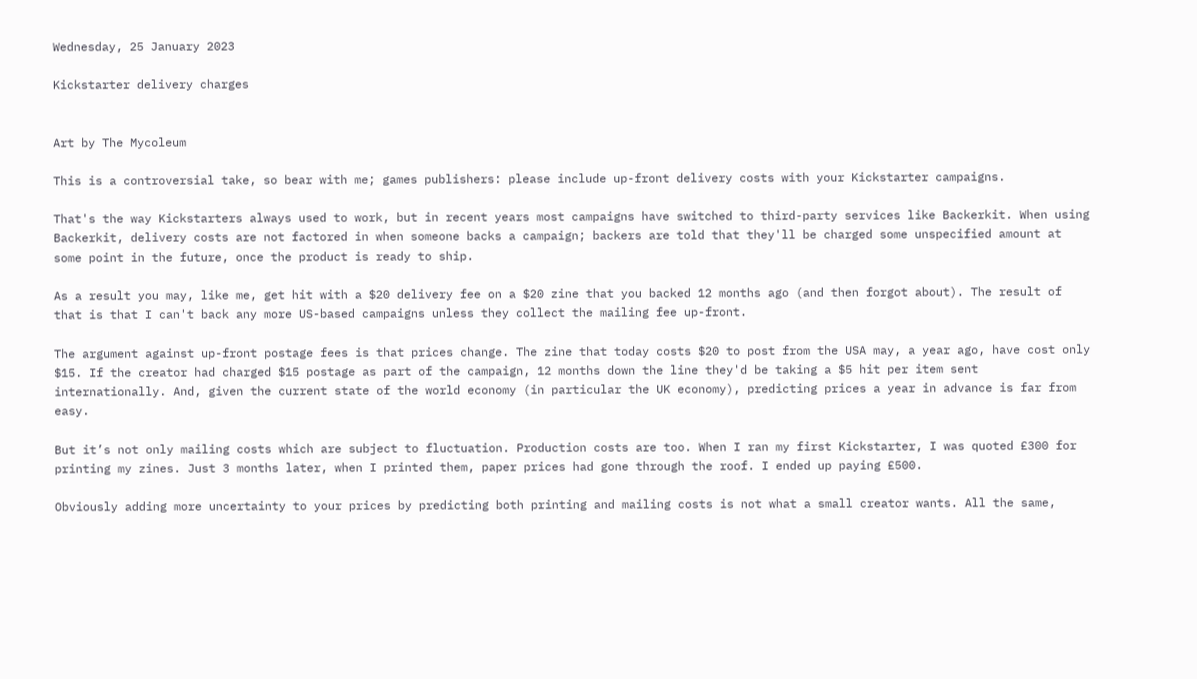Wednesday, 25 January 2023

Kickstarter delivery charges


Art by The Mycoleum

This is a controversial take, so bear with me; games publishers: please include up-front delivery costs with your Kickstarter campaigns.

That's the way Kickstarters always used to work, but in recent years most campaigns have switched to third-party services like Backerkit. When using Backerkit, delivery costs are not factored in when someone backs a campaign; backers are told that they'll be charged some unspecified amount at some point in the future, once the product is ready to ship.

As a result you may, like me, get hit with a $20 delivery fee on a $20 zine that you backed 12 months ago (and then forgot about). The result of that is that I can't back any more US-based campaigns unless they collect the mailing fee up-front.

The argument against up-front postage fees is that prices change. The zine that today costs $20 to post from the USA may, a year ago, have cost only $15. If the creator had charged $15 postage as part of the campaign, 12 months down the line they'd be taking a $5 hit per item sent internationally. And, given the current state of the world economy (in particular the UK economy), predicting prices a year in advance is far from easy.

But it’s not only mailing costs which are subject to fluctuation. Production costs are too. When I ran my first Kickstarter, I was quoted £300 for printing my zines. Just 3 months later, when I printed them, paper prices had gone through the roof. I ended up paying £500.

Obviously adding more uncertainty to your prices by predicting both printing and mailing costs is not what a small creator wants. All the same,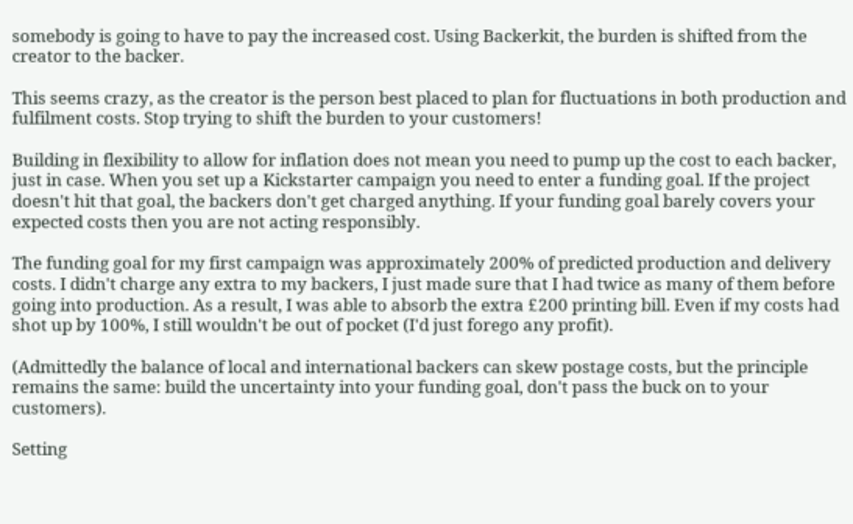somebody is going to have to pay the increased cost. Using Backerkit, the burden is shifted from the creator to the backer.

This seems crazy, as the creator is the person best placed to plan for fluctuations in both production and fulfilment costs. Stop trying to shift the burden to your customers!

Building in flexibility to allow for inflation does not mean you need to pump up the cost to each backer, just in case. When you set up a Kickstarter campaign you need to enter a funding goal. If the project doesn't hit that goal, the backers don't get charged anything. If your funding goal barely covers your expected costs then you are not acting responsibly.

The funding goal for my first campaign was approximately 200% of predicted production and delivery costs. I didn't charge any extra to my backers, I just made sure that I had twice as many of them before going into production. As a result, I was able to absorb the extra £200 printing bill. Even if my costs had shot up by 100%, I still wouldn't be out of pocket (I'd just forego any profit).

(Admittedly the balance of local and international backers can skew postage costs, but the principle remains the same: build the uncertainty into your funding goal, don't pass the buck on to your customers).

Setting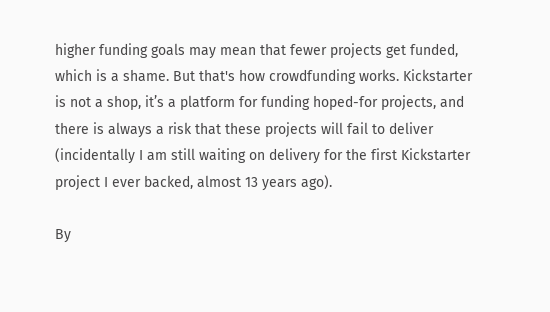higher funding goals may mean that fewer projects get funded, which is a shame. But that's how crowdfunding works. Kickstarter is not a shop, it’s a platform for funding hoped-for projects, and there is always a risk that these projects will fail to deliver (incidentally I am still waiting on delivery for the first Kickstarter project I ever backed, almost 13 years ago).

By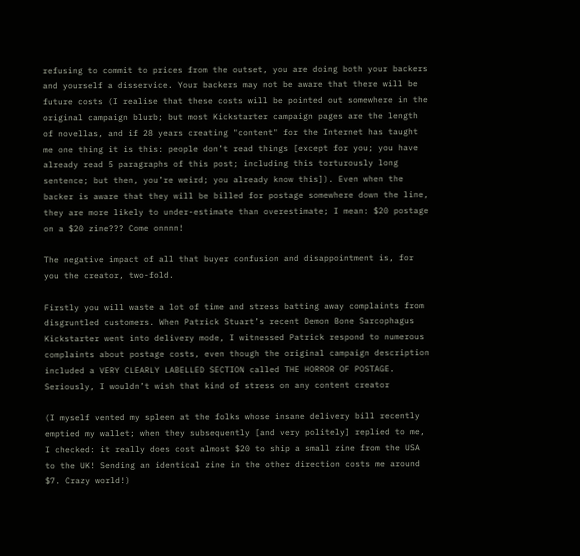refusing to commit to prices from the outset, you are doing both your backers and yourself a disservice. Your backers may not be aware that there will be future costs (I realise that these costs will be pointed out somewhere in the original campaign blurb; but most Kickstarter campaign pages are the length of novellas, and if 28 years creating "content" for the Internet has taught me one thing it is this: people don’t read things [except for you; you have already read 5 paragraphs of this post; including this torturously long sentence; but then, you’re weird; you already know this]). Even when the backer is aware that they will be billed for postage somewhere down the line, they are more likely to under-estimate than overestimate; I mean: $20 postage on a $20 zine??? Come onnnn!

The negative impact of all that buyer confusion and disappointment is, for you the creator, two-fold.

Firstly you will waste a lot of time and stress batting away complaints from disgruntled customers. When Patrick Stuart’s recent Demon Bone Sarcophagus Kickstarter went into delivery mode, I witnessed Patrick respond to numerous complaints about postage costs, even though the original campaign description included a VERY CLEARLY LABELLED SECTION called THE HORROR OF POSTAGE. Seriously, I wouldn’t wish that kind of stress on any content creator

(I myself vented my spleen at the folks whose insane delivery bill recently emptied my wallet; when they subsequently [and very politely] replied to me, I checked: it really does cost almost $20 to ship a small zine from the USA to the UK! Sending an identical zine in the other direction costs me around $7. Crazy world!)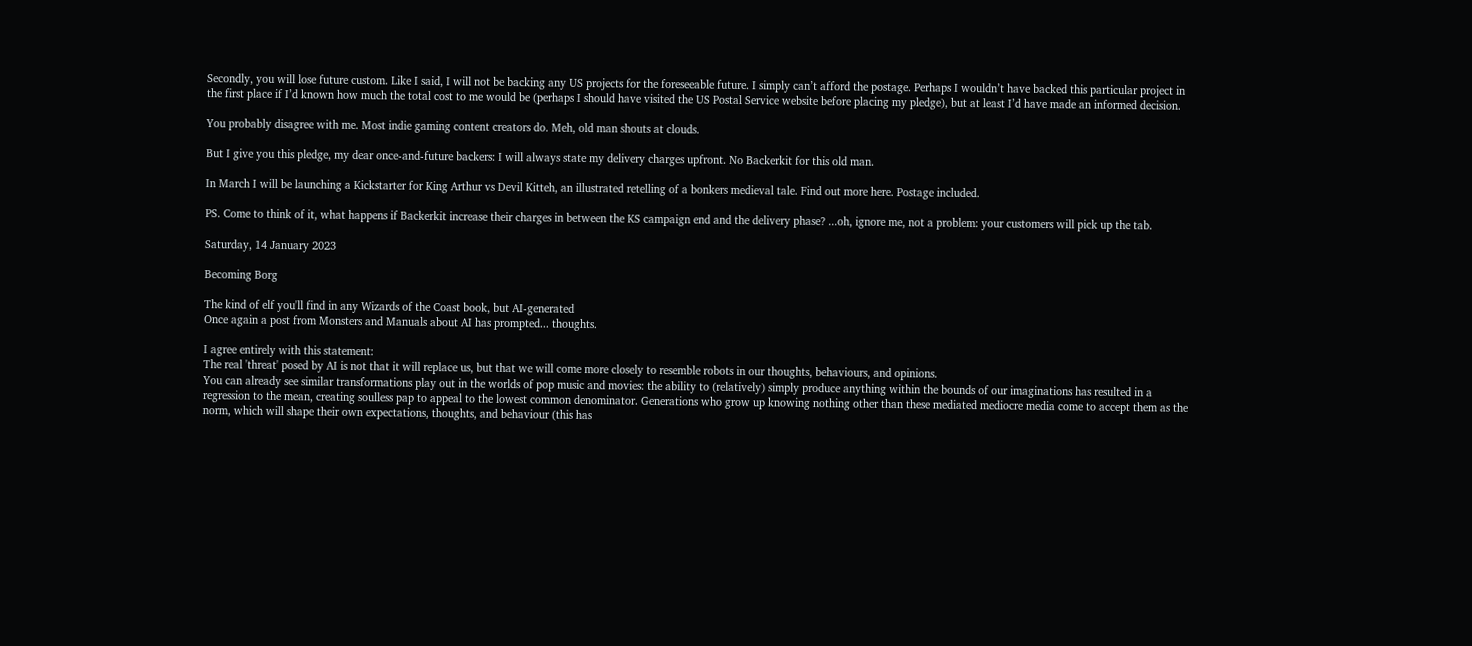Secondly, you will lose future custom. Like I said, I will not be backing any US projects for the foreseeable future. I simply can’t afford the postage. Perhaps I wouldn’t have backed this particular project in the first place if I’d known how much the total cost to me would be (perhaps I should have visited the US Postal Service website before placing my pledge), but at least I’d have made an informed decision.

You probably disagree with me. Most indie gaming content creators do. Meh, old man shouts at clouds.

But I give you this pledge, my dear once-and-future backers: I will always state my delivery charges upfront. No Backerkit for this old man.

In March I will be launching a Kickstarter for King Arthur vs Devil Kitteh, an illustrated retelling of a bonkers medieval tale. Find out more here. Postage included.

PS. Come to think of it, what happens if Backerkit increase their charges in between the KS campaign end and the delivery phase? ...oh, ignore me, not a problem: your customers will pick up the tab.

Saturday, 14 January 2023

Becoming Borg

The kind of elf you'll find in any Wizards of the Coast book, but AI-generated
Once again a post from Monsters and Manuals about AI has prompted... thoughts.

I agree entirely with this statement:
The real 'threat' posed by AI is not that it will replace us, but that we will come more closely to resemble robots in our thoughts, behaviours, and opinions.
You can already see similar transformations play out in the worlds of pop music and movies: the ability to (relatively) simply produce anything within the bounds of our imaginations has resulted in a regression to the mean, creating soulless pap to appeal to the lowest common denominator. Generations who grow up knowing nothing other than these mediated mediocre media come to accept them as the norm, which will shape their own expectations, thoughts, and behaviour (this has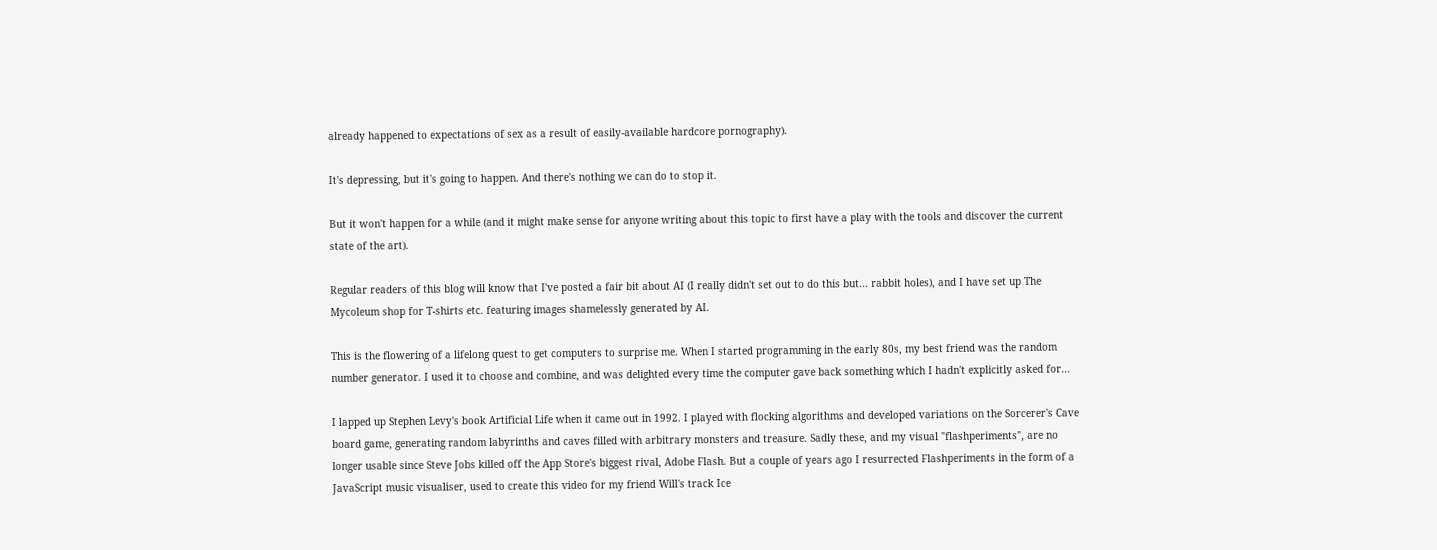already happened to expectations of sex as a result of easily-available hardcore pornography).

It's depressing, but it's going to happen. And there's nothing we can do to stop it.

But it won't happen for a while (and it might make sense for anyone writing about this topic to first have a play with the tools and discover the current state of the art).

Regular readers of this blog will know that I've posted a fair bit about AI (I really didn't set out to do this but... rabbit holes), and I have set up The Mycoleum shop for T-shirts etc. featuring images shamelessly generated by AI.

This is the flowering of a lifelong quest to get computers to surprise me. When I started programming in the early 80s, my best friend was the random number generator. I used it to choose and combine, and was delighted every time the computer gave back something which I hadn't explicitly asked for...

I lapped up Stephen Levy's book Artificial Life when it came out in 1992. I played with flocking algorithms and developed variations on the Sorcerer's Cave board game, generating random labyrinths and caves filled with arbitrary monsters and treasure. Sadly these, and my visual "flashperiments", are no longer usable since Steve Jobs killed off the App Store's biggest rival, Adobe Flash. But a couple of years ago I resurrected Flashperiments in the form of a JavaScript music visualiser, used to create this video for my friend Will's track Ice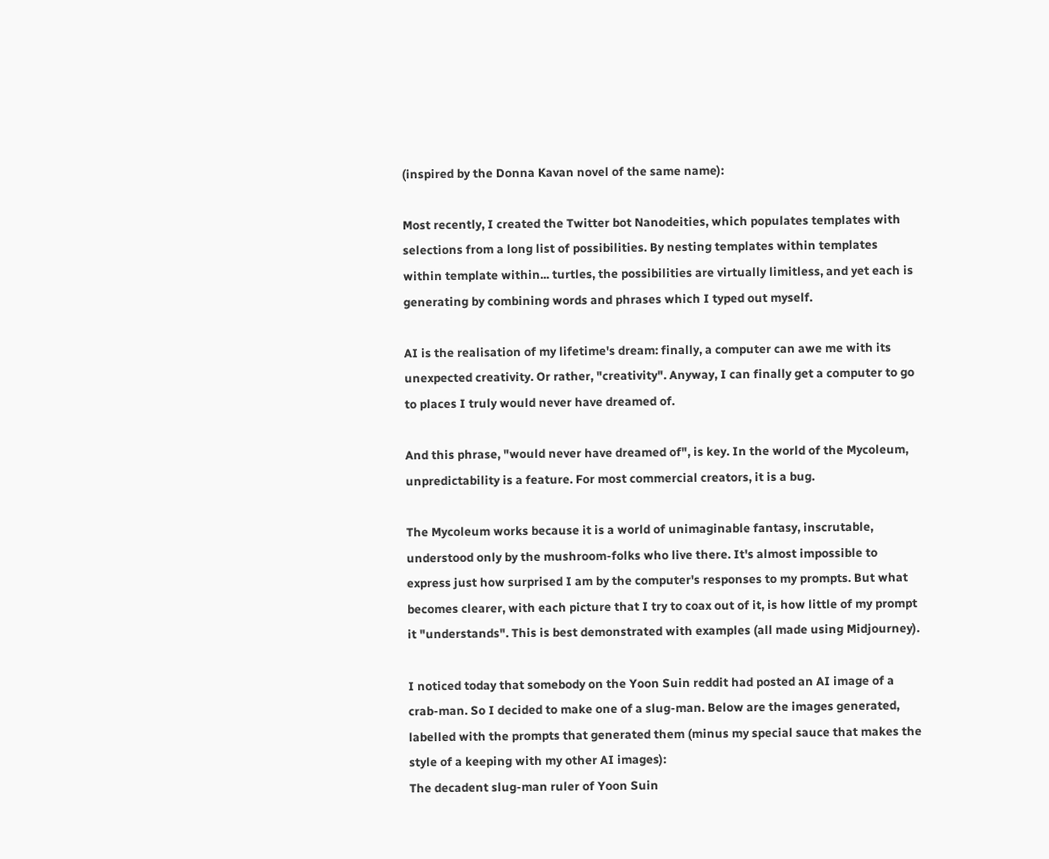(inspired by the Donna Kavan novel of the same name):

Most recently, I created the Twitter bot Nanodeities, which populates templates with selections from a long list of possibilities. By nesting templates within templates within template within... turtles, the possibilities are virtually limitless, and yet each is generating by combining words and phrases which I typed out myself.

AI is the realisation of my lifetime's dream: finally, a computer can awe me with its unexpected creativity. Or rather, "creativity". Anyway, I can finally get a computer to go to places I truly would never have dreamed of.

And this phrase, "would never have dreamed of", is key. In the world of the Mycoleum, unpredictability is a feature. For most commercial creators, it is a bug.

The Mycoleum works because it is a world of unimaginable fantasy, inscrutable, understood only by the mushroom-folks who live there. It's almost impossible to express just how surprised I am by the computer's responses to my prompts. But what becomes clearer, with each picture that I try to coax out of it, is how little of my prompt it "understands". This is best demonstrated with examples (all made using Midjourney).

I noticed today that somebody on the Yoon Suin reddit had posted an AI image of a crab-man. So I decided to make one of a slug-man. Below are the images generated, labelled with the prompts that generated them (minus my special sauce that makes the style of a keeping with my other AI images):
The decadent slug-man ruler of Yoon Suin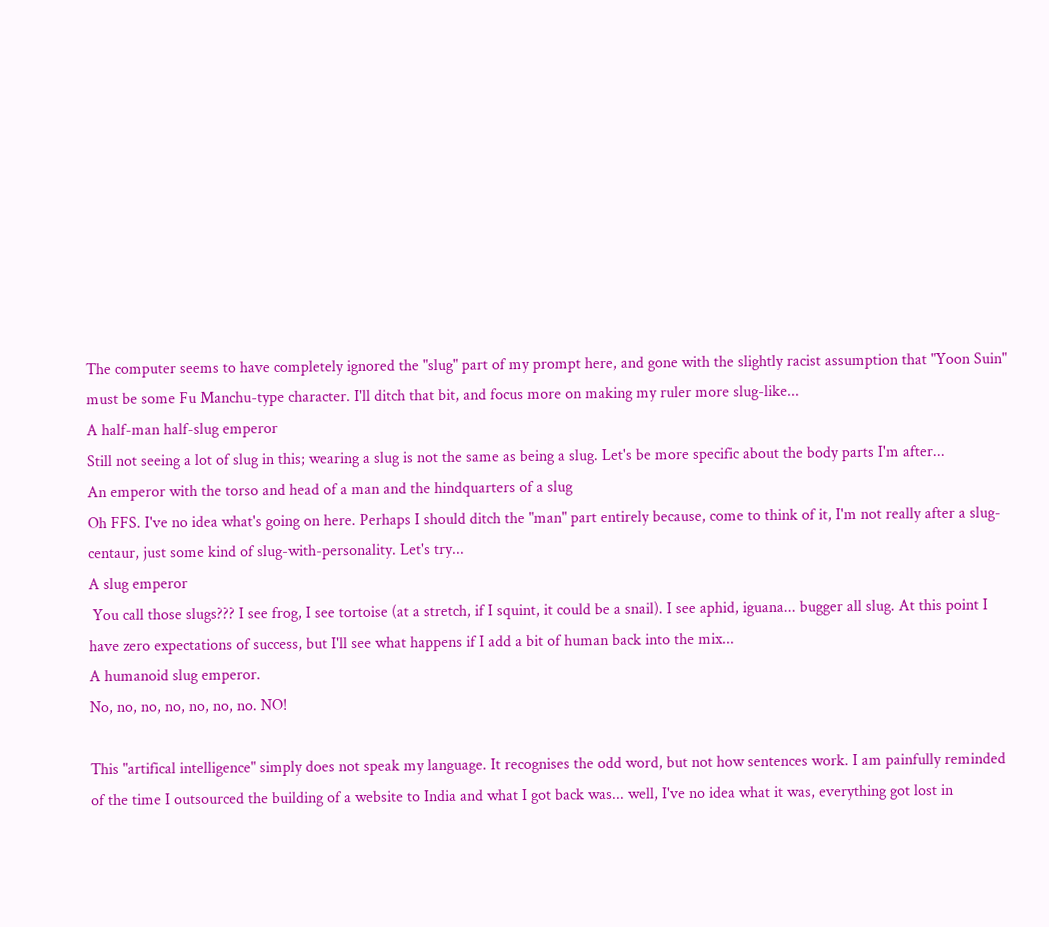The computer seems to have completely ignored the "slug" part of my prompt here, and gone with the slightly racist assumption that "Yoon Suin" must be some Fu Manchu-type character. I'll ditch that bit, and focus more on making my ruler more slug-like...
A half-man half-slug emperor
Still not seeing a lot of slug in this; wearing a slug is not the same as being a slug. Let's be more specific about the body parts I'm after...
An emperor with the torso and head of a man and the hindquarters of a slug
Oh FFS. I've no idea what's going on here. Perhaps I should ditch the "man" part entirely because, come to think of it, I'm not really after a slug-centaur, just some kind of slug-with-personality. Let's try...
A slug emperor
 You call those slugs??? I see frog, I see tortoise (at a stretch, if I squint, it could be a snail). I see aphid, iguana... bugger all slug. At this point I have zero expectations of success, but I'll see what happens if I add a bit of human back into the mix...
A humanoid slug emperor.
No, no, no, no, no, no, no. NO!

This "artifical intelligence" simply does not speak my language. It recognises the odd word, but not how sentences work. I am painfully reminded of the time I outsourced the building of a website to India and what I got back was... well, I've no idea what it was, everything got lost in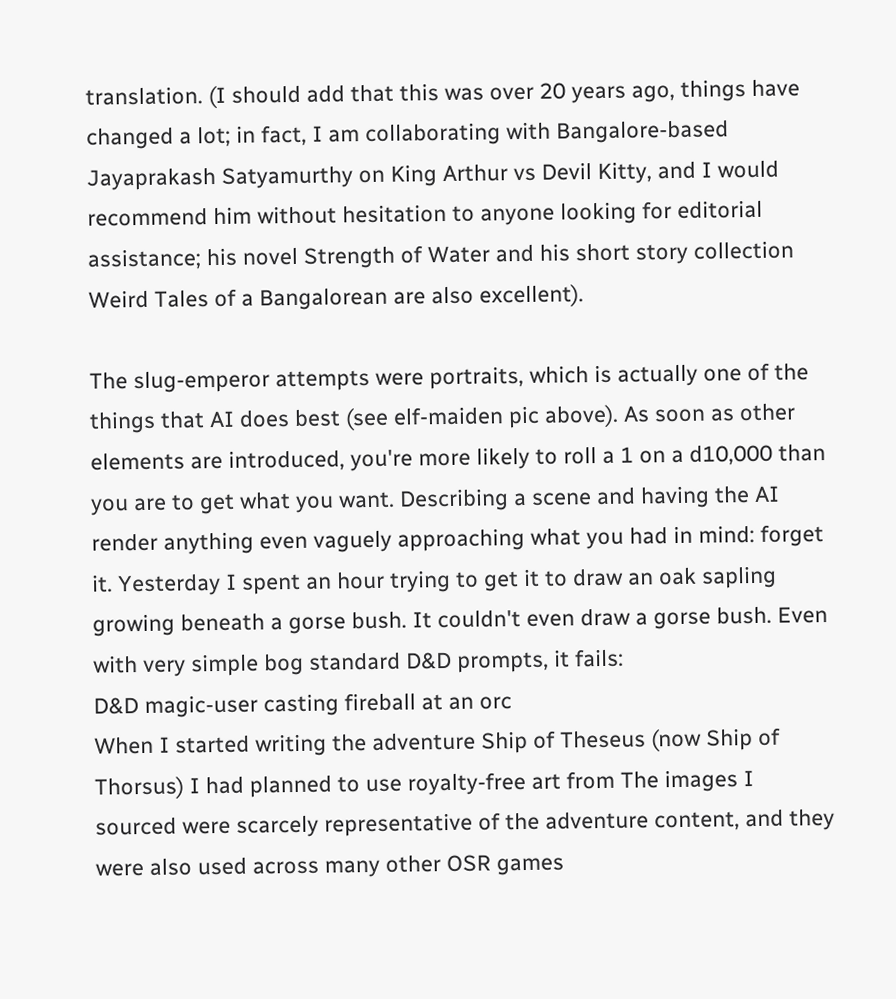translation. (I should add that this was over 20 years ago, things have changed a lot; in fact, I am collaborating with Bangalore-based Jayaprakash Satyamurthy on King Arthur vs Devil Kitty, and I would recommend him without hesitation to anyone looking for editorial assistance; his novel Strength of Water and his short story collection Weird Tales of a Bangalorean are also excellent).

The slug-emperor attempts were portraits, which is actually one of the things that AI does best (see elf-maiden pic above). As soon as other elements are introduced, you're more likely to roll a 1 on a d10,000 than you are to get what you want. Describing a scene and having the AI render anything even vaguely approaching what you had in mind: forget it. Yesterday I spent an hour trying to get it to draw an oak sapling growing beneath a gorse bush. It couldn't even draw a gorse bush. Even with very simple bog standard D&D prompts, it fails:
D&D magic-user casting fireball at an orc
When I started writing the adventure Ship of Theseus (now Ship of Thorsus) I had planned to use royalty-free art from The images I sourced were scarcely representative of the adventure content, and they were also used across many other OSR games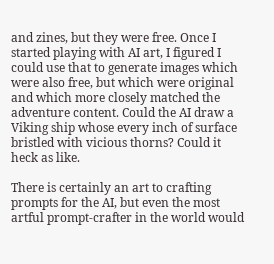and zines, but they were free. Once I started playing with AI art, I figured I could use that to generate images which were also free, but which were original and which more closely matched the adventure content. Could the AI draw a Viking ship whose every inch of surface bristled with vicious thorns? Could it heck as like.

There is certainly an art to crafting prompts for the AI, but even the most artful prompt-crafter in the world would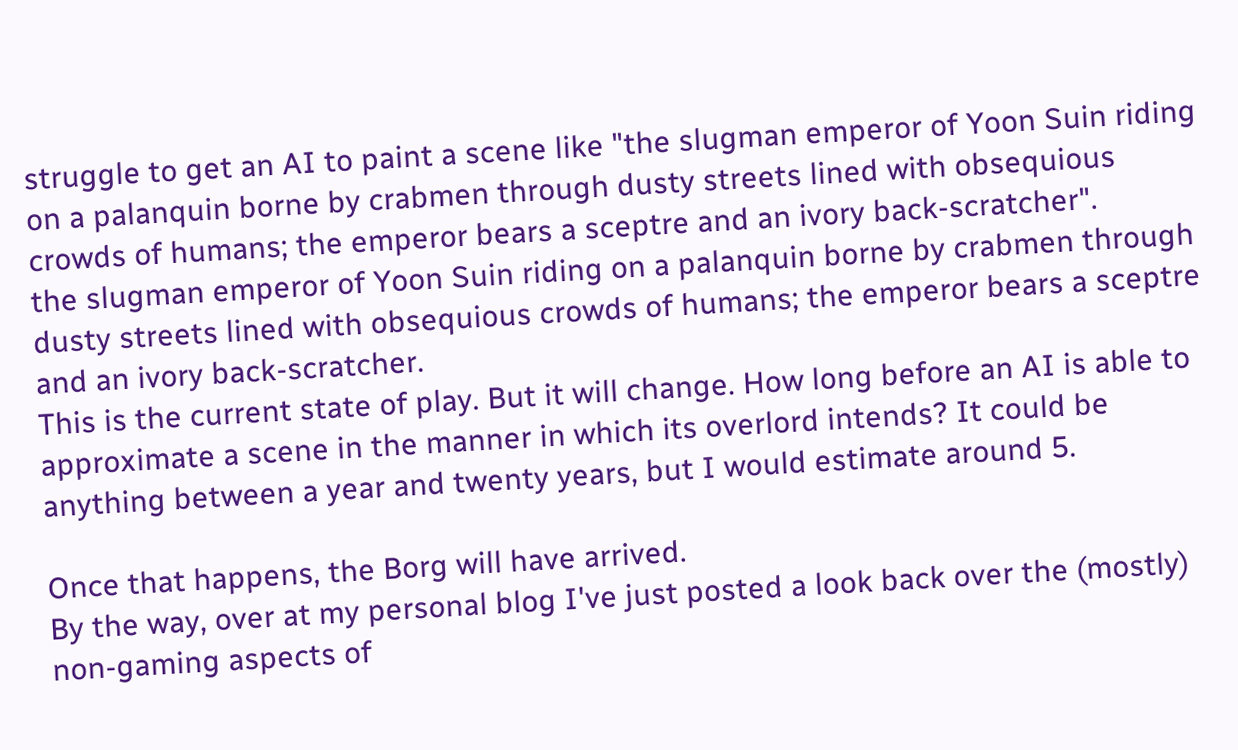struggle to get an AI to paint a scene like "the slugman emperor of Yoon Suin riding on a palanquin borne by crabmen through dusty streets lined with obsequious crowds of humans; the emperor bears a sceptre and an ivory back-scratcher".
the slugman emperor of Yoon Suin riding on a palanquin borne by crabmen through dusty streets lined with obsequious crowds of humans; the emperor bears a sceptre and an ivory back-scratcher.
This is the current state of play. But it will change. How long before an AI is able to approximate a scene in the manner in which its overlord intends? It could be anything between a year and twenty years, but I would estimate around 5.

Once that happens, the Borg will have arrived.
By the way, over at my personal blog I've just posted a look back over the (mostly) non-gaming aspects of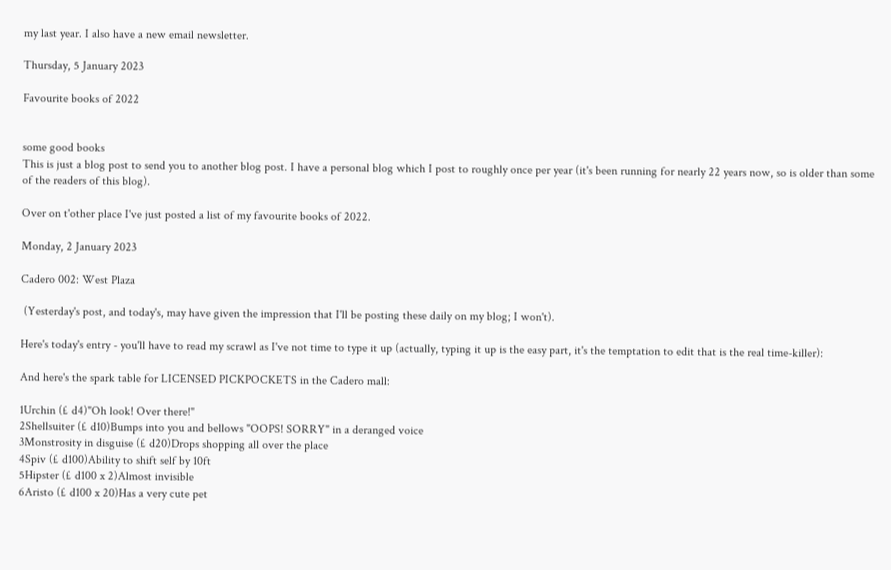my last year. I also have a new email newsletter.

Thursday, 5 January 2023

Favourite books of 2022


some good books
This is just a blog post to send you to another blog post. I have a personal blog which I post to roughly once per year (it's been running for nearly 22 years now, so is older than some of the readers of this blog).

Over on t'other place I've just posted a list of my favourite books of 2022.

Monday, 2 January 2023

Cadero 002: West Plaza

 (Yesterday's post, and today's, may have given the impression that I'll be posting these daily on my blog; I won't).

Here's today's entry - you'll have to read my scrawl as I've not time to type it up (actually, typing it up is the easy part, it's the temptation to edit that is the real time-killer):

And here's the spark table for LICENSED PICKPOCKETS in the Cadero mall:

1Urchin (£ d4)"Oh look! Over there!"
2Shellsuiter (£ d10)Bumps into you and bellows "OOPS! SORRY" in a deranged voice
3Monstrosity in disguise (£ d20)Drops shopping all over the place
4Spiv (£ d100)Ability to shift self by 10ft
5Hipster (£ d100 x 2)Almost invisible
6Aristo (£ d100 x 20)Has a very cute pet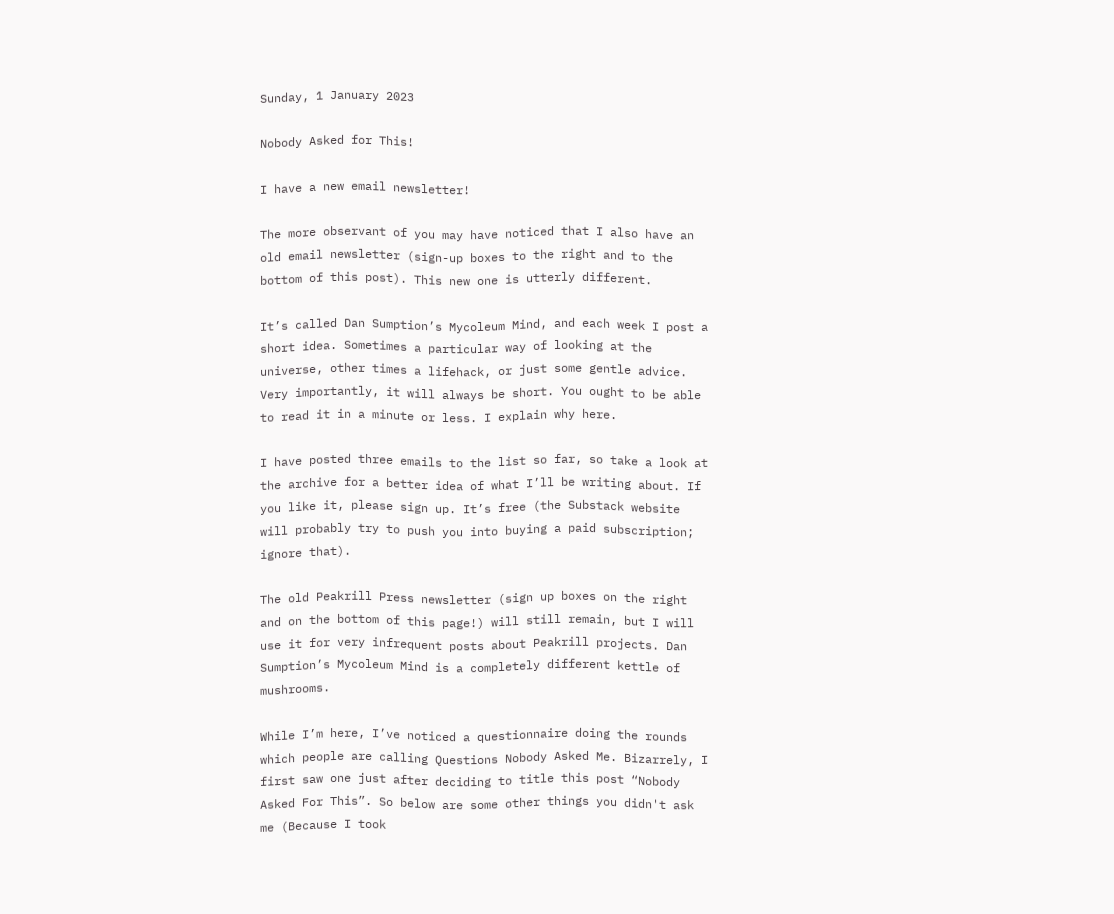Sunday, 1 January 2023

Nobody Asked for This!

I have a new email newsletter!

The more observant of you may have noticed that I also have an old email newsletter (sign-up boxes to the right and to the bottom of this post). This new one is utterly different.

It’s called Dan Sumption’s Mycoleum Mind, and each week I post a short idea. Sometimes a particular way of looking at the universe, other times a lifehack, or just some gentle advice. Very importantly, it will always be short. You ought to be able to read it in a minute or less. I explain why here.

I have posted three emails to the list so far, so take a look at the archive for a better idea of what I’ll be writing about. If you like it, please sign up. It’s free (the Substack website will probably try to push you into buying a paid subscription; ignore that).

The old Peakrill Press newsletter (sign up boxes on the right and on the bottom of this page!) will still remain, but I will use it for very infrequent posts about Peakrill projects. Dan Sumption’s Mycoleum Mind is a completely different kettle of mushrooms.

While I’m here, I’ve noticed a questionnaire doing the rounds which people are calling Questions Nobody Asked Me. Bizarrely, I first saw one just after deciding to title this post “Nobody Asked For This”. So below are some other things you didn't ask me (Because I took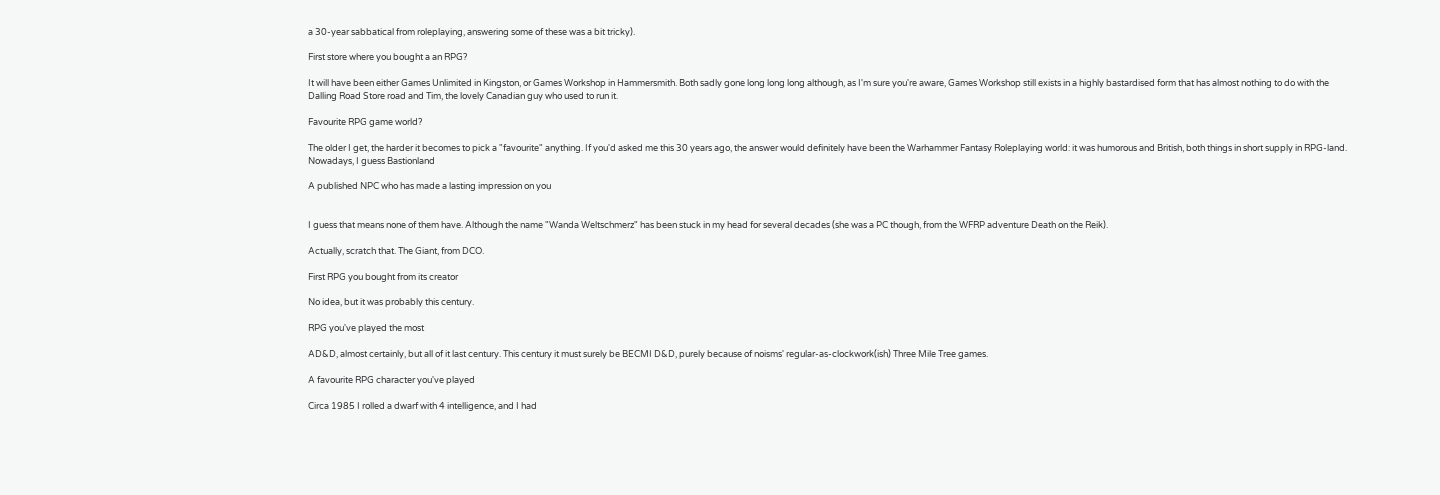a 30-year sabbatical from roleplaying, answering some of these was a bit tricky).

First store where you bought a an RPG?

It will have been either Games Unlimited in Kingston, or Games Workshop in Hammersmith. Both sadly gone long long long although, as I'm sure you're aware, Games Workshop still exists in a highly bastardised form that has almost nothing to do with the Dalling Road Store road and Tim, the lovely Canadian guy who used to run it.

Favourite RPG game world?

The older I get, the harder it becomes to pick a "favourite" anything. If you'd asked me this 30 years ago, the answer would definitely have been the Warhammer Fantasy Roleplaying world: it was humorous and British, both things in short supply in RPG-land. Nowadays, I guess Bastionland

A published NPC who has made a lasting impression on you


I guess that means none of them have. Although the name "Wanda Weltschmerz" has been stuck in my head for several decades (she was a PC though, from the WFRP adventure Death on the Reik).

Actually, scratch that. The Giant, from DCO.

First RPG you bought from its creator

No idea, but it was probably this century.

RPG you've played the most

AD&D, almost certainly, but all of it last century. This century it must surely be BECMI D&D, purely because of noisms' regular-as-clockwork(ish) Three Mile Tree games.

A favourite RPG character you've played

Circa 1985 I rolled a dwarf with 4 intelligence, and I had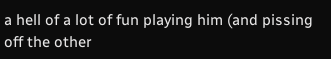a hell of a lot of fun playing him (and pissing off the other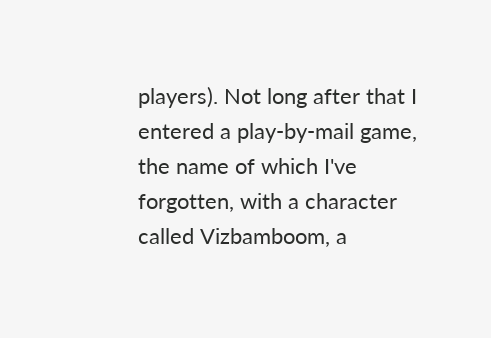players). Not long after that I entered a play-by-mail game, the name of which I've forgotten, with a character called Vizbamboom, a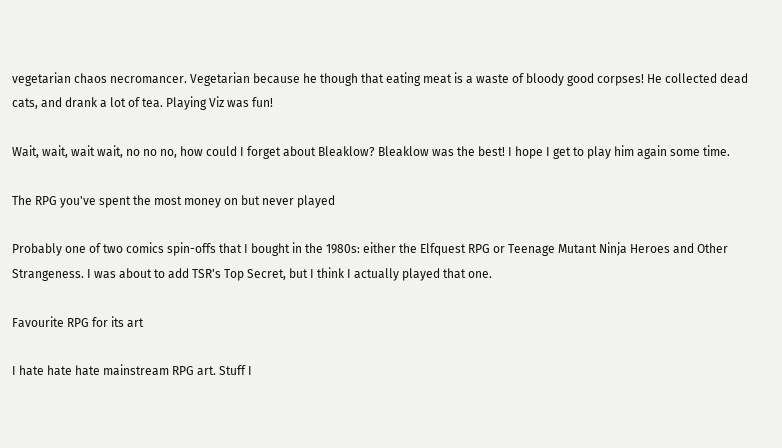vegetarian chaos necromancer. Vegetarian because he though that eating meat is a waste of bloody good corpses! He collected dead cats, and drank a lot of tea. Playing Viz was fun!

Wait, wait, wait wait, no no no, how could I forget about Bleaklow? Bleaklow was the best! I hope I get to play him again some time.

The RPG you've spent the most money on but never played

Probably one of two comics spin-offs that I bought in the 1980s: either the Elfquest RPG or Teenage Mutant Ninja Heroes and Other Strangeness. I was about to add TSR's Top Secret, but I think I actually played that one.

Favourite RPG for its art

I hate hate hate mainstream RPG art. Stuff I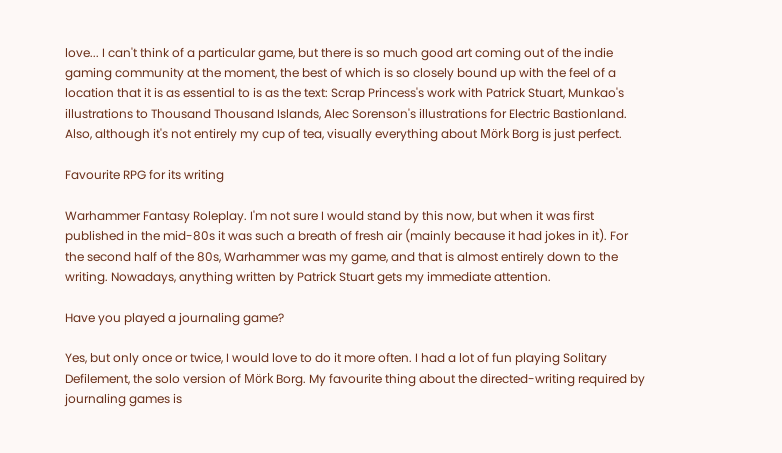love... I can't think of a particular game, but there is so much good art coming out of the indie gaming community at the moment, the best of which is so closely bound up with the feel of a location that it is as essential to is as the text: Scrap Princess's work with Patrick Stuart, Munkao's illustrations to Thousand Thousand Islands, Alec Sorenson's illustrations for Electric Bastionland. Also, although it's not entirely my cup of tea, visually everything about Mörk Borg is just perfect.

Favourite RPG for its writing

Warhammer Fantasy Roleplay. I'm not sure I would stand by this now, but when it was first published in the mid-80s it was such a breath of fresh air (mainly because it had jokes in it). For the second half of the 80s, Warhammer was my game, and that is almost entirely down to the writing. Nowadays, anything written by Patrick Stuart gets my immediate attention.

Have you played a journaling game?

Yes, but only once or twice, I would love to do it more often. I had a lot of fun playing Solitary Defilement, the solo version of Mörk Borg. My favourite thing about the directed-writing required by journaling games is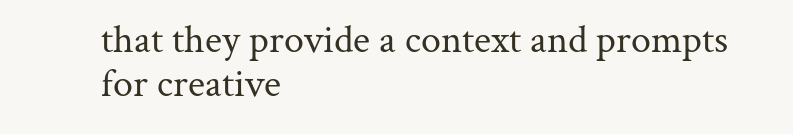that they provide a context and prompts for creative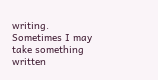writing. Sometimes I may take something written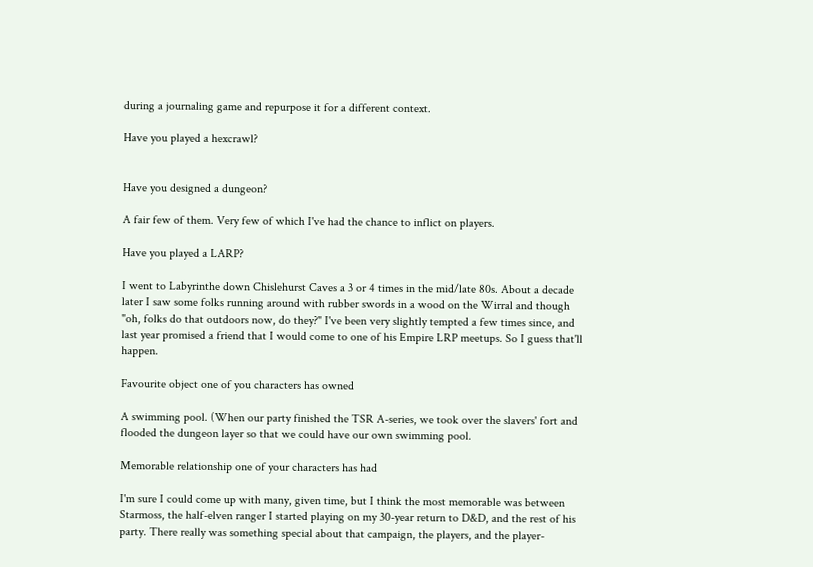during a journaling game and repurpose it for a different context.

Have you played a hexcrawl?


Have you designed a dungeon?

A fair few of them. Very few of which I've had the chance to inflict on players.

Have you played a LARP?

I went to Labyrinthe down Chislehurst Caves a 3 or 4 times in the mid/late 80s. About a decade later I saw some folks running around with rubber swords in a wood on the Wirral and though "oh, folks do that outdoors now, do they?" I've been very slightly tempted a few times since, and last year promised a friend that I would come to one of his Empire LRP meetups. So I guess that'll happen.

Favourite object one of you characters has owned

A swimming pool. (When our party finished the TSR A-series, we took over the slavers' fort and flooded the dungeon layer so that we could have our own swimming pool.

Memorable relationship one of your characters has had

I'm sure I could come up with many, given time, but I think the most memorable was between Starmoss, the half-elven ranger I started playing on my 30-year return to D&D, and the rest of his party. There really was something special about that campaign, the players, and the player-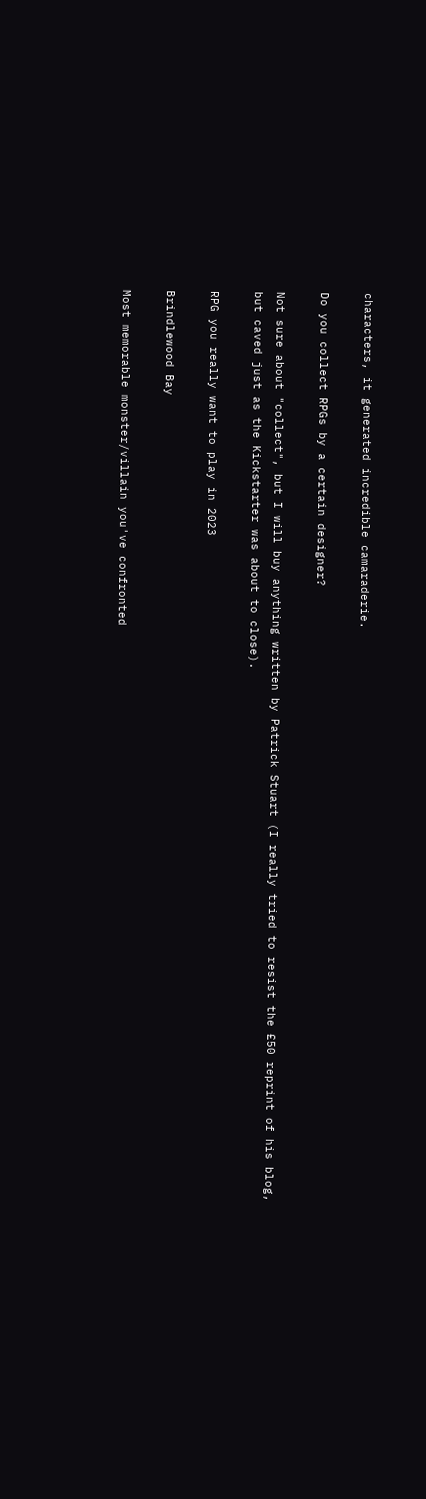characters, it generated incredible camaraderie.

Do you collect RPGs by a certain designer?

Not sure about "collect", but I will buy anything written by Patrick Stuart (I really tried to resist the £50 reprint of his blog, but caved just as the Kickstarter was about to close).

RPG you really want to play in 2023

Brindlewood Bay

Most memorable monster/villain you've confronted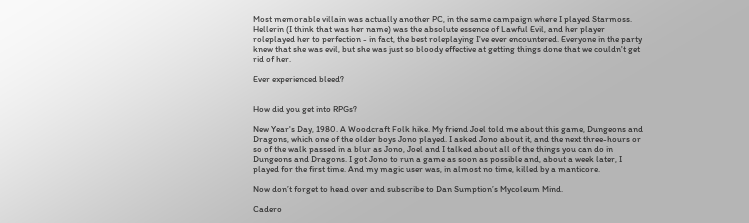Most memorable villain was actually another PC, in the same campaign where I played Starmoss. Hellerin (I think that was her name) was the absolute essence of Lawful Evil, and her player roleplayed her to perfection - in fact, the best roleplaying I've ever encountered. Everyone in the party knew that she was evil, but she was just so bloody effective at getting things done that we couldn't get rid of her.

Ever experienced bleed?


How did you get into RPGs?

New Year's Day, 1980. A Woodcraft Folk hike. My friend Joel told me about this game, Dungeons and Dragons, which one of the older boys Jono played. I asked Jono about it, and the next three-hours or so of the walk passed in a blur as Jono, Joel and I talked about all of the things you can do in Dungeons and Dragons. I got Jono to run a game as soon as possible and, about a week later, I played for the first time. And my magic user was, in almost no time, killed by a manticore.

Now don’t forget to head over and subscribe to Dan Sumption’s Mycoleum Mind.

Cadero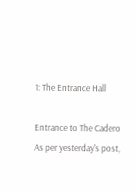1: The Entrance Hall

Entrance to The Cadero
As per yesterday's post,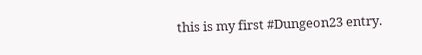this is my first #Dungeon23 entry.